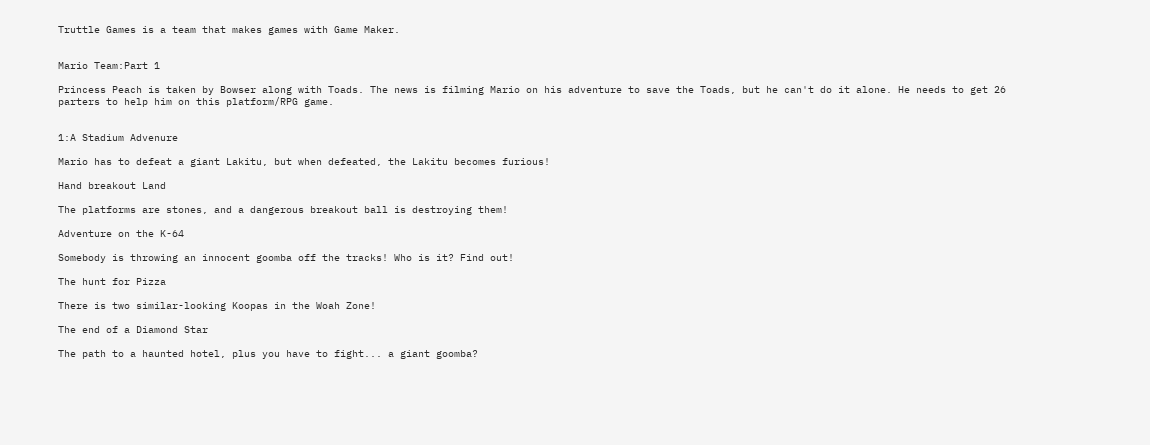Truttle Games is a team that makes games with Game Maker.


Mario Team:Part 1

Princess Peach is taken by Bowser along with Toads. The news is filming Mario on his adventure to save the Toads, but he can't do it alone. He needs to get 26 parters to help him on this platform/RPG game.


1:A Stadium Advenure

Mario has to defeat a giant Lakitu, but when defeated, the Lakitu becomes furious!

Hand breakout Land

The platforms are stones, and a dangerous breakout ball is destroying them!

Adventure on the K-64

Somebody is throwing an innocent goomba off the tracks! Who is it? Find out!

The hunt for Pizza

There is two similar-looking Koopas in the Woah Zone!

The end of a Diamond Star

The path to a haunted hotel, plus you have to fight... a giant goomba?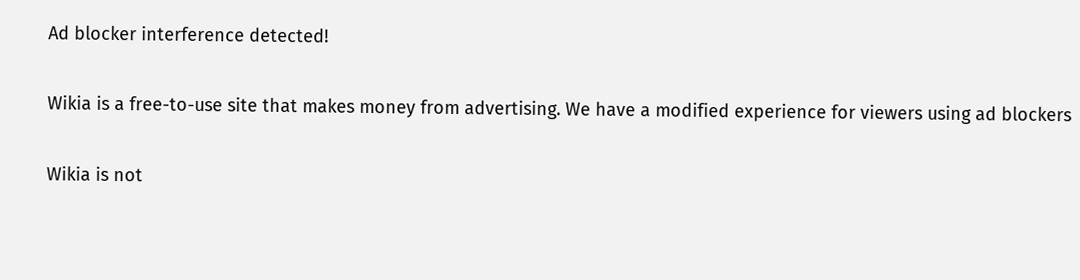Ad blocker interference detected!

Wikia is a free-to-use site that makes money from advertising. We have a modified experience for viewers using ad blockers

Wikia is not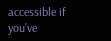accessible if you’ve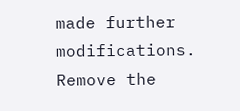made further modifications. Remove the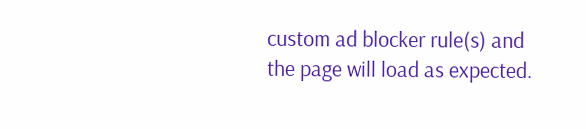custom ad blocker rule(s) and the page will load as expected.